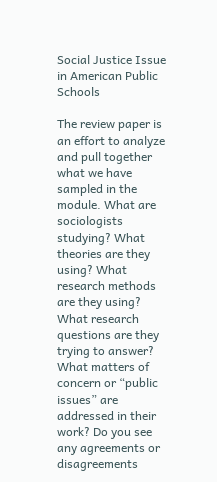Social Justice Issue in American Public Schools

The review paper is an effort to analyze and pull together what we have sampled in the module. What are sociologists studying? What theories are they using? What research methods are they using? What research questions are they trying to answer? What matters of concern or “public issues” are addressed in their work? Do you see any agreements or disagreements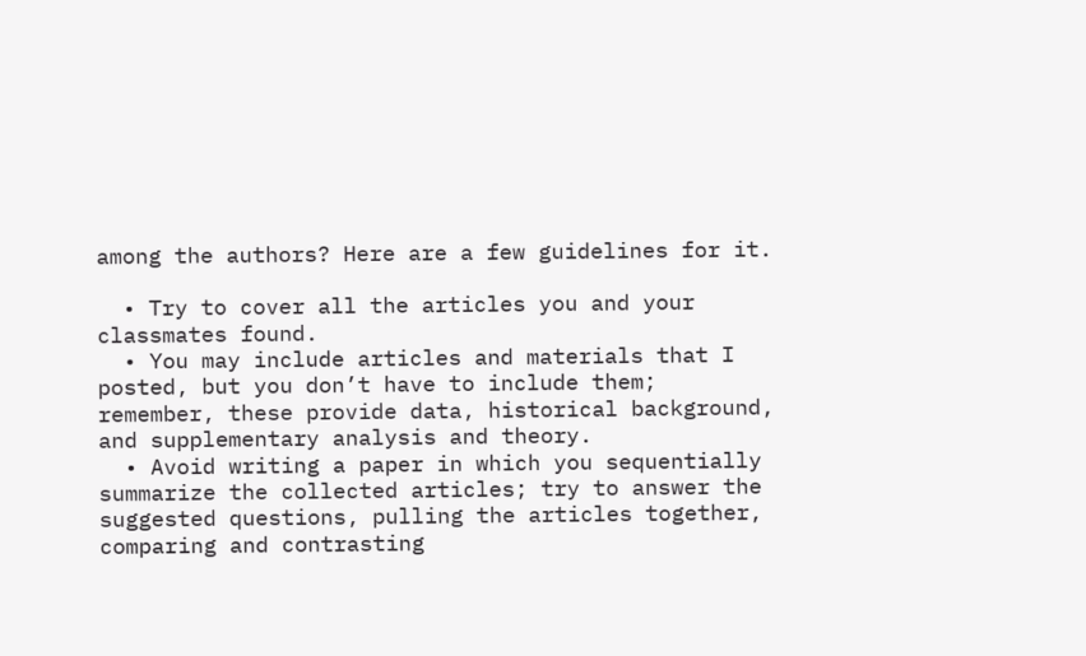among the authors? Here are a few guidelines for it.

  • Try to cover all the articles you and your classmates found.
  • You may include articles and materials that I posted, but you don’t have to include them; remember, these provide data, historical background, and supplementary analysis and theory.
  • Avoid writing a paper in which you sequentially summarize the collected articles; try to answer the suggested questions, pulling the articles together, comparing and contrasting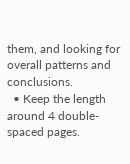them, and looking for overall patterns and conclusions.
  • Keep the length around 4 double-spaced pages.